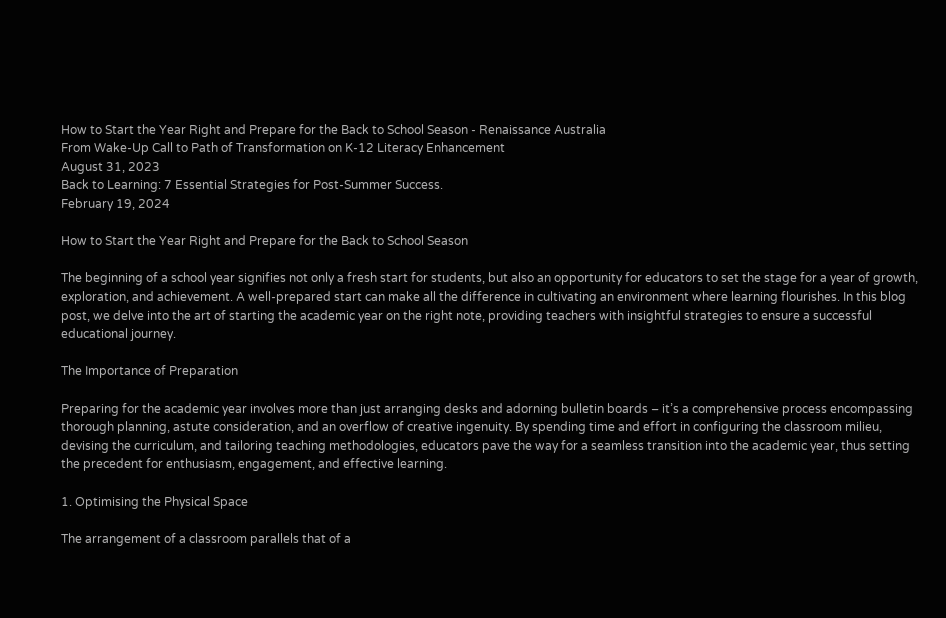How to Start the Year Right and Prepare for the Back to School Season - Renaissance Australia
From Wake-Up Call to Path of Transformation on K-12 Literacy Enhancement
August 31, 2023
Back to Learning: 7 Essential Strategies for Post-Summer Success.
February 19, 2024

How to Start the Year Right and Prepare for the Back to School Season

The beginning of a school year signifies not only a fresh start for students, but also an opportunity for educators to set the stage for a year of growth, exploration, and achievement. A well-prepared start can make all the difference in cultivating an environment where learning flourishes. In this blog post, we delve into the art of starting the academic year on the right note, providing teachers with insightful strategies to ensure a successful educational journey.

The Importance of Preparation

Preparing for the academic year involves more than just arranging desks and adorning bulletin boards – it’s a comprehensive process encompassing thorough planning, astute consideration, and an overflow of creative ingenuity. By spending time and effort in configuring the classroom milieu, devising the curriculum, and tailoring teaching methodologies, educators pave the way for a seamless transition into the academic year, thus setting the precedent for enthusiasm, engagement, and effective learning.

1. Optimising the Physical Space

The arrangement of a classroom parallels that of a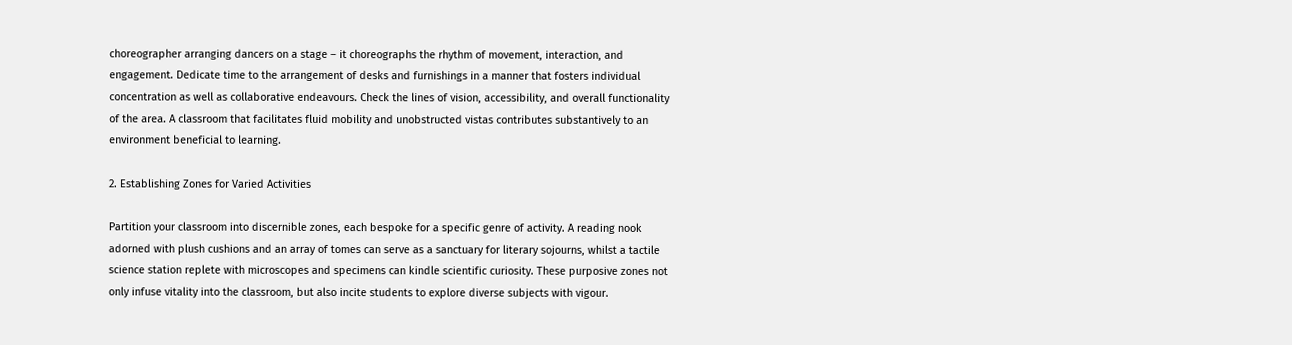choreographer arranging dancers on a stage – it choreographs the rhythm of movement, interaction, and engagement. Dedicate time to the arrangement of desks and furnishings in a manner that fosters individual concentration as well as collaborative endeavours. Check the lines of vision, accessibility, and overall functionality of the area. A classroom that facilitates fluid mobility and unobstructed vistas contributes substantively to an environment beneficial to learning.

2. Establishing Zones for Varied Activities

Partition your classroom into discernible zones, each bespoke for a specific genre of activity. A reading nook adorned with plush cushions and an array of tomes can serve as a sanctuary for literary sojourns, whilst a tactile science station replete with microscopes and specimens can kindle scientific curiosity. These purposive zones not only infuse vitality into the classroom, but also incite students to explore diverse subjects with vigour.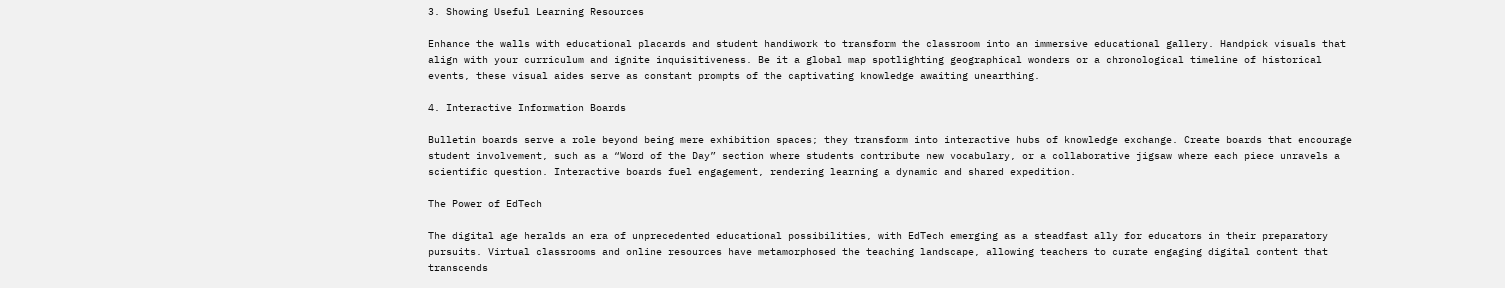3. Showing Useful Learning Resources

Enhance the walls with educational placards and student handiwork to transform the classroom into an immersive educational gallery. Handpick visuals that align with your curriculum and ignite inquisitiveness. Be it a global map spotlighting geographical wonders or a chronological timeline of historical events, these visual aides serve as constant prompts of the captivating knowledge awaiting unearthing.

4. Interactive Information Boards

Bulletin boards serve a role beyond being mere exhibition spaces; they transform into interactive hubs of knowledge exchange. Create boards that encourage student involvement, such as a “Word of the Day” section where students contribute new vocabulary, or a collaborative jigsaw where each piece unravels a scientific question. Interactive boards fuel engagement, rendering learning a dynamic and shared expedition.

The Power of EdTech

The digital age heralds an era of unprecedented educational possibilities, with EdTech emerging as a steadfast ally for educators in their preparatory pursuits. Virtual classrooms and online resources have metamorphosed the teaching landscape, allowing teachers to curate engaging digital content that transcends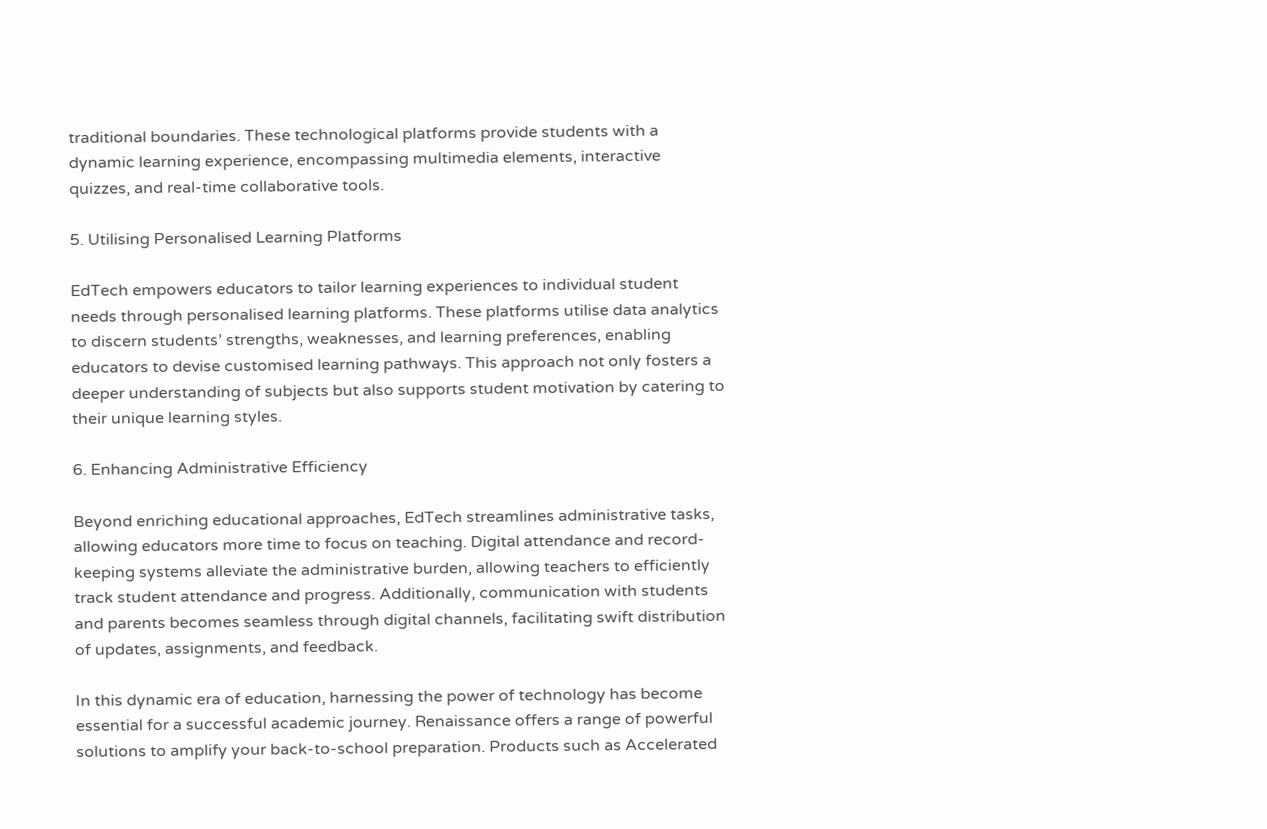traditional boundaries. These technological platforms provide students with a dynamic learning experience, encompassing multimedia elements, interactive quizzes, and real-time collaborative tools.

5. Utilising Personalised Learning Platforms

EdTech empowers educators to tailor learning experiences to individual student needs through personalised learning platforms. These platforms utilise data analytics to discern students’ strengths, weaknesses, and learning preferences, enabling educators to devise customised learning pathways. This approach not only fosters a deeper understanding of subjects but also supports student motivation by catering to their unique learning styles.

6. Enhancing Administrative Efficiency

Beyond enriching educational approaches, EdTech streamlines administrative tasks, allowing educators more time to focus on teaching. Digital attendance and record-keeping systems alleviate the administrative burden, allowing teachers to efficiently track student attendance and progress. Additionally, communication with students and parents becomes seamless through digital channels, facilitating swift distribution of updates, assignments, and feedback.

In this dynamic era of education, harnessing the power of technology has become essential for a successful academic journey. Renaissance offers a range of powerful solutions to amplify your back-to-school preparation. Products such as Accelerated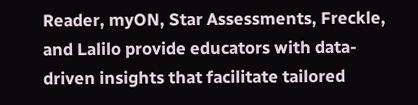Reader, myON, Star Assessments, Freckle, and Lalilo provide educators with data-driven insights that facilitate tailored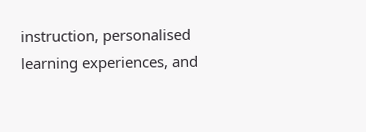instruction, personalised learning experiences, and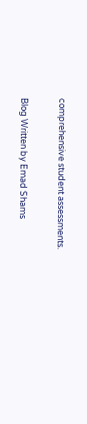comprehensive student assessments.

Blog Written by Emad Shams